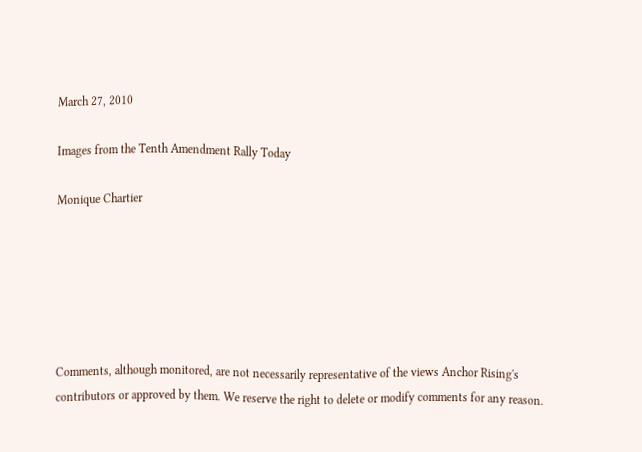March 27, 2010

Images from the Tenth Amendment Rally Today

Monique Chartier






Comments, although monitored, are not necessarily representative of the views Anchor Rising's contributors or approved by them. We reserve the right to delete or modify comments for any reason.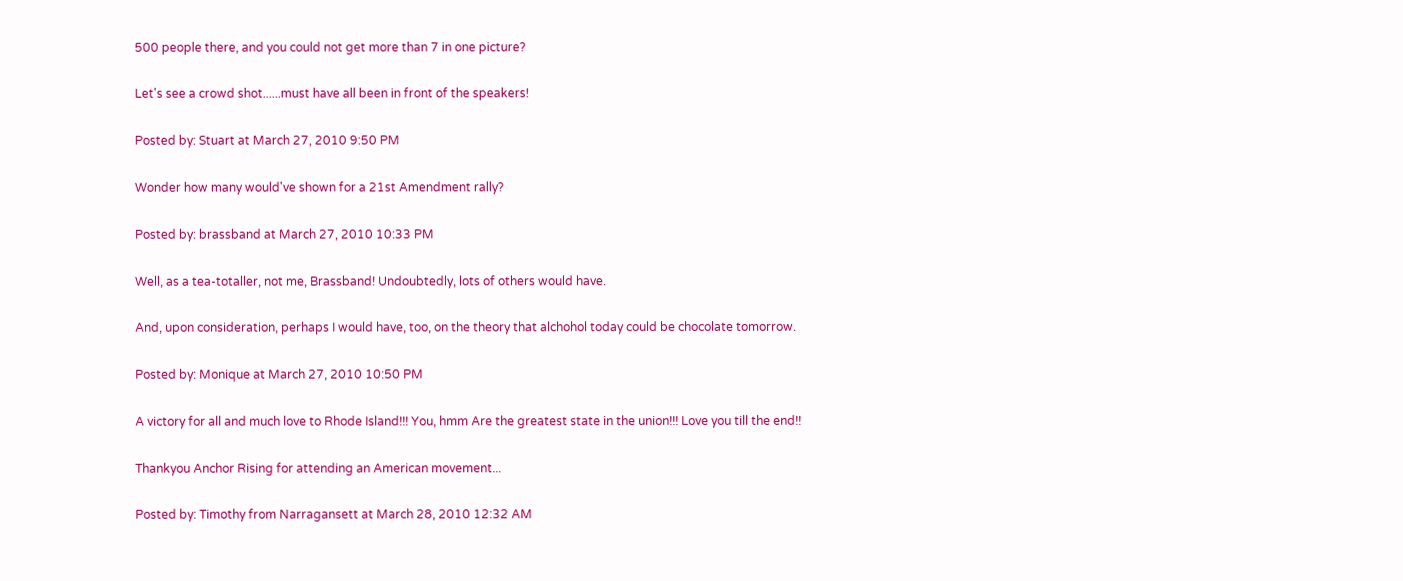500 people there, and you could not get more than 7 in one picture?

Let's see a crowd shot......must have all been in front of the speakers!

Posted by: Stuart at March 27, 2010 9:50 PM

Wonder how many would've shown for a 21st Amendment rally?

Posted by: brassband at March 27, 2010 10:33 PM

Well, as a tea-totaller, not me, Brassband! Undoubtedly, lots of others would have.

And, upon consideration, perhaps I would have, too, on the theory that alchohol today could be chocolate tomorrow.

Posted by: Monique at March 27, 2010 10:50 PM

A victory for all and much love to Rhode Island!!! You, hmm Are the greatest state in the union!!! Love you till the end!!

Thankyou Anchor Rising for attending an American movement...

Posted by: Timothy from Narragansett at March 28, 2010 12:32 AM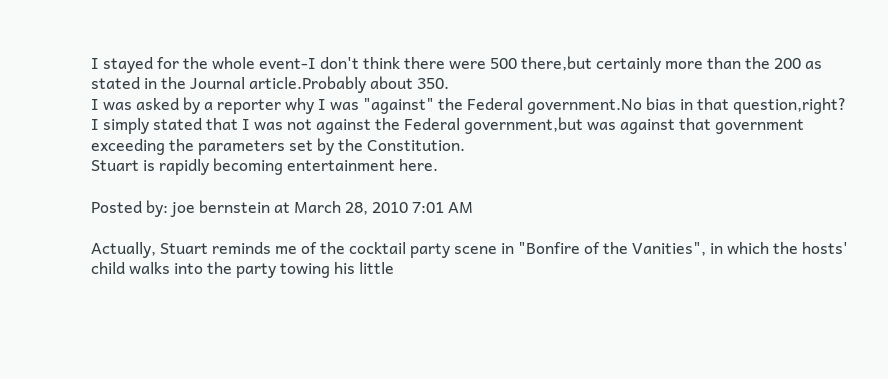I stayed for the whole event-I don't think there were 500 there,but certainly more than the 200 as stated in the Journal article.Probably about 350.
I was asked by a reporter why I was "against" the Federal government.No bias in that question,right?
I simply stated that I was not against the Federal government,but was against that government exceeding the parameters set by the Constitution.
Stuart is rapidly becoming entertainment here.

Posted by: joe bernstein at March 28, 2010 7:01 AM

Actually, Stuart reminds me of the cocktail party scene in "Bonfire of the Vanities", in which the hosts' child walks into the party towing his little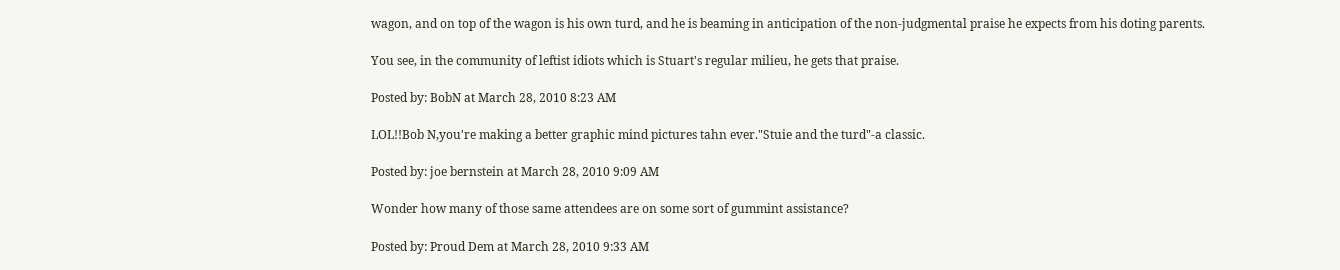wagon, and on top of the wagon is his own turd, and he is beaming in anticipation of the non-judgmental praise he expects from his doting parents.

You see, in the community of leftist idiots which is Stuart's regular milieu, he gets that praise.

Posted by: BobN at March 28, 2010 8:23 AM

LOL!!Bob N,you're making a better graphic mind pictures tahn ever."Stuie and the turd"-a classic.

Posted by: joe bernstein at March 28, 2010 9:09 AM

Wonder how many of those same attendees are on some sort of gummint assistance?

Posted by: Proud Dem at March 28, 2010 9:33 AM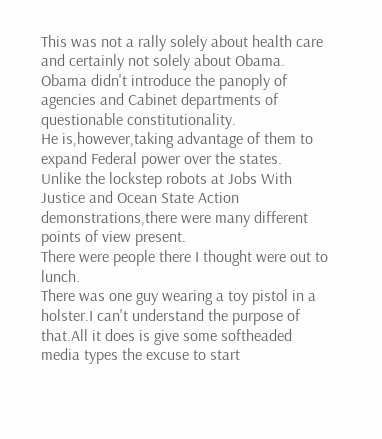This was not a rally solely about health care and certainly not solely about Obama.
Obama didn't introduce the panoply of agencies and Cabinet departments of questionable constitutionality.
He is,however,taking advantage of them to expand Federal power over the states.
Unlike the lockstep robots at Jobs With Justice and Ocean State Action demonstrations,there were many different points of view present.
There were people there I thought were out to lunch.
There was one guy wearing a toy pistol in a holster.I can't understand the purpose of that.All it does is give some softheaded media types the excuse to start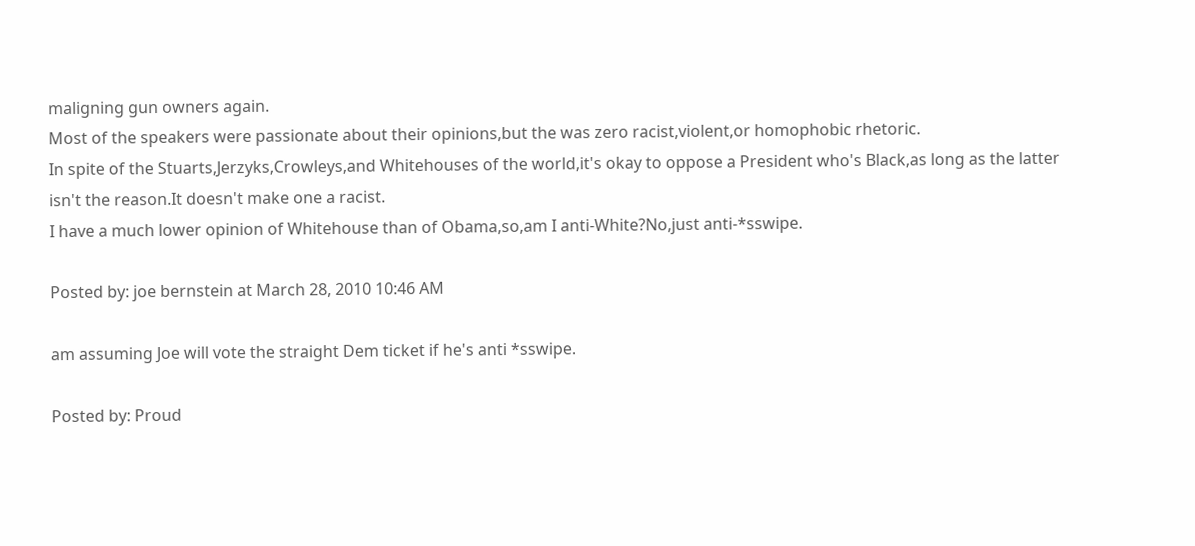maligning gun owners again.
Most of the speakers were passionate about their opinions,but the was zero racist,violent,or homophobic rhetoric.
In spite of the Stuarts,Jerzyks,Crowleys,and Whitehouses of the world,it's okay to oppose a President who's Black,as long as the latter isn't the reason.It doesn't make one a racist.
I have a much lower opinion of Whitehouse than of Obama,so,am I anti-White?No,just anti-*sswipe.

Posted by: joe bernstein at March 28, 2010 10:46 AM

am assuming Joe will vote the straight Dem ticket if he's anti *sswipe.

Posted by: Proud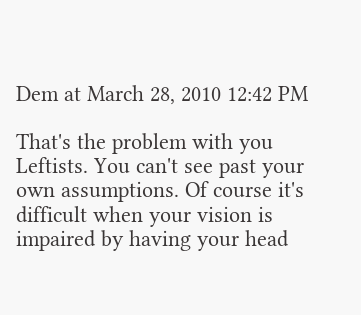Dem at March 28, 2010 12:42 PM

That's the problem with you Leftists. You can't see past your own assumptions. Of course it's difficult when your vision is impaired by having your head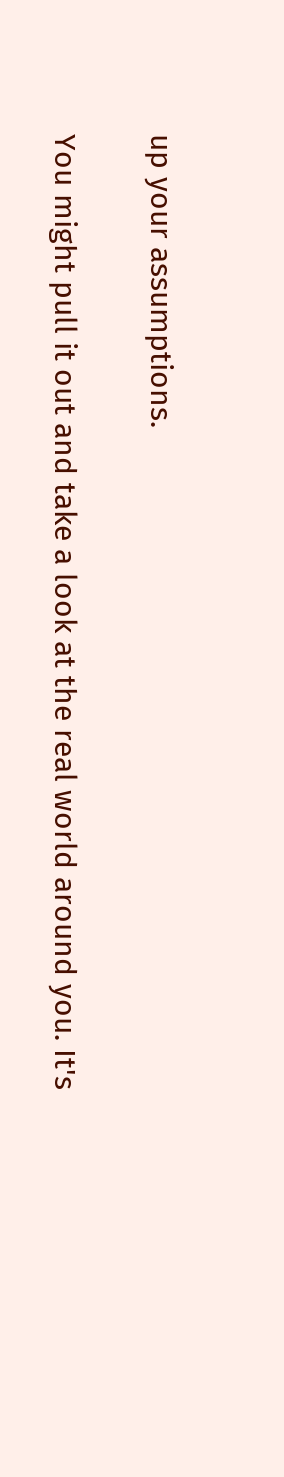up your assumptions.

You might pull it out and take a look at the real world around you. It's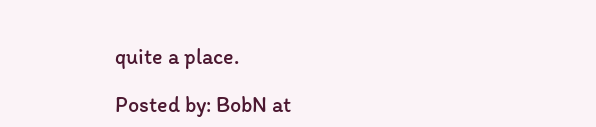quite a place.

Posted by: BobN at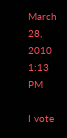March 28, 2010 1:13 PM

I vote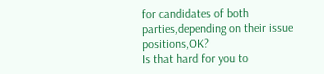for candidates of both parties,depending on their issue positions,OK?
Is that hard for you to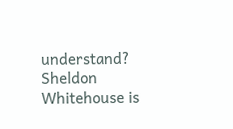understand?
Sheldon Whitehouse is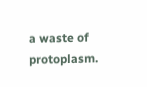a waste of protoplasm.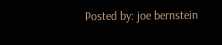Posted by: joe bernstein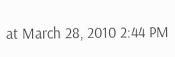at March 28, 2010 2:44 PM